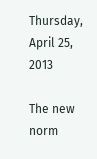Thursday, April 25, 2013

The new norm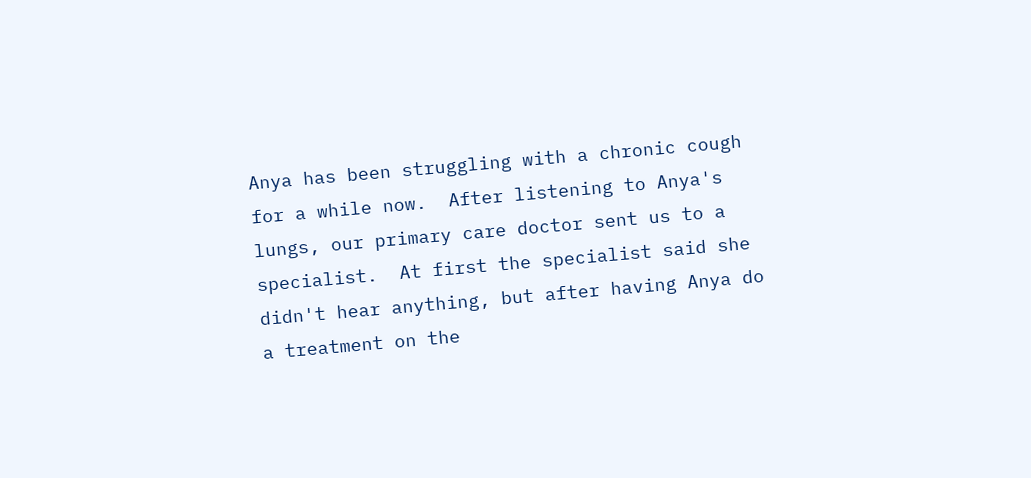Anya has been struggling with a chronic cough for a while now.  After listening to Anya's lungs, our primary care doctor sent us to a specialist.  At first the specialist said she didn't hear anything, but after having Anya do a treatment on the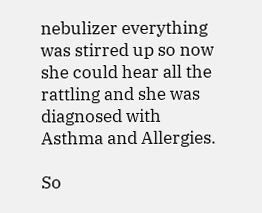nebulizer everything was stirred up so now she could hear all the rattling and she was diagnosed with Asthma and Allergies.

So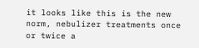it looks like this is the new norm, nebulizer treatments once or twice a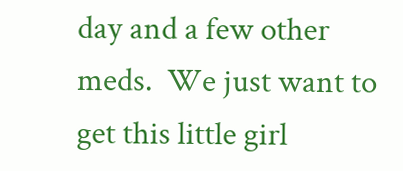day and a few other meds.  We just want to get this little girl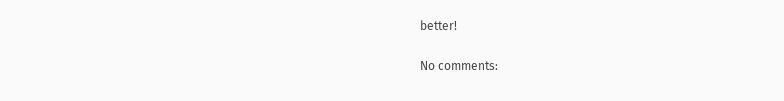better!

No comments: